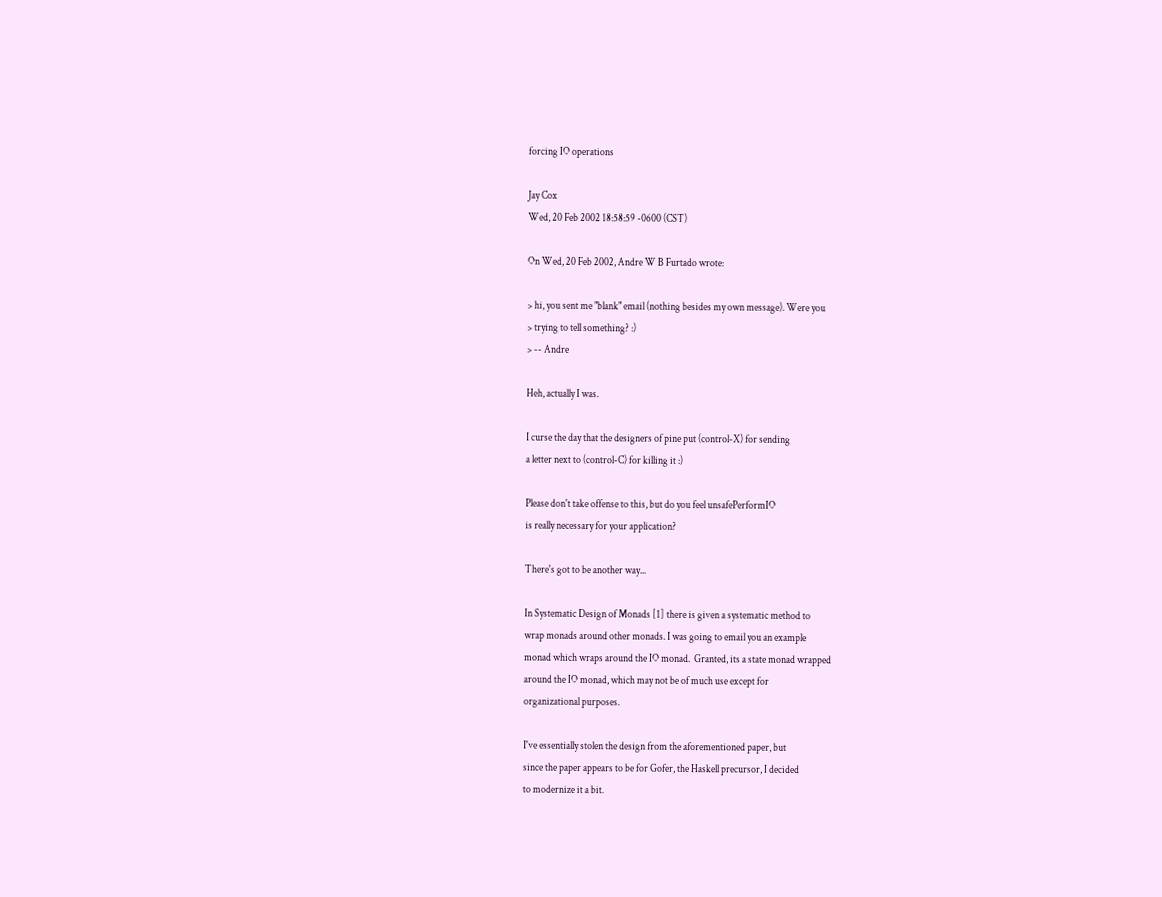forcing IO operations

Jay Cox
Wed, 20 Feb 2002 18:58:59 -0600 (CST)

On Wed, 20 Feb 2002, Andre W B Furtado wrote:

> hi, you sent me "blank" email (nothing besides my own message). Were you
> trying to tell something? :)
> -- Andre

Heh, actually I was.

I curse the day that the designers of pine put (control-X) for sending
a letter next to (control-C) for killing it :)

Please don't take offense to this, but do you feel unsafePerformIO
is really necessary for your application?

There's got to be another way...

In Systematic Design of Monads [1] there is given a systematic method to
wrap monads around other monads. I was going to email you an example
monad which wraps around the IO monad.  Granted, its a state monad wrapped
around the IO monad, which may not be of much use except for
organizational purposes.

I've essentially stolen the design from the aforementioned paper, but
since the paper appears to be for Gofer, the Haskell precursor, I decided
to modernize it a bit.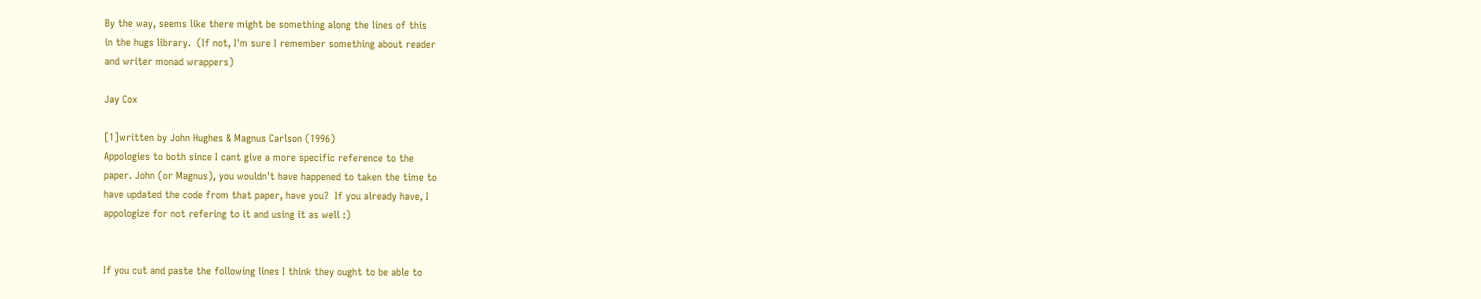By the way, seems like there might be something along the lines of this
in the hugs library.  (If not, I'm sure I remember something about reader
and writer monad wrappers)

Jay Cox

[1]written by John Hughes & Magnus Carlson (1996)
Appologies to both since I cant give a more specific reference to the
paper. John (or Magnus), you wouldn't have happened to taken the time to
have updated the code from that paper, have you?  If you already have, I
appologize for not refering to it and using it as well :)


If you cut and paste the following lines I think they ought to be able to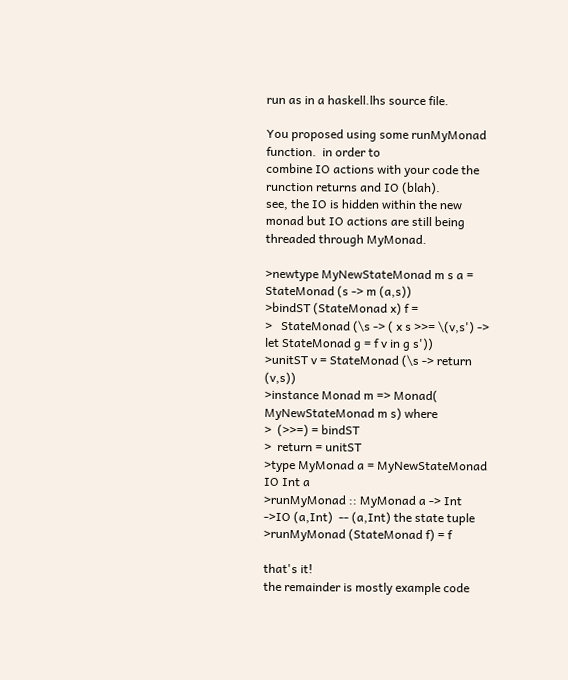run as in a haskell.lhs source file.

You proposed using some runMyMonad function.  in order to
combine IO actions with your code the runction returns and IO (blah).
see, the IO is hidden within the new monad but IO actions are still being
threaded through MyMonad.

>newtype MyNewStateMonad m s a = StateMonad (s -> m (a,s))
>bindST (StateMonad x) f =
>   StateMonad (\s -> ( x s >>= \(v,s') -> let StateMonad g = f v in g s'))
>unitST v = StateMonad (\s -> return (v,s))
>instance Monad m => Monad( MyNewStateMonad m s) where
>  (>>=) = bindST
>  return = unitST
>type MyMonad a = MyNewStateMonad IO Int a
>runMyMonad :: MyMonad a -> Int ->IO (a,Int)  -- (a,Int) the state tuple
>runMyMonad (StateMonad f) = f

that's it!
the remainder is mostly example code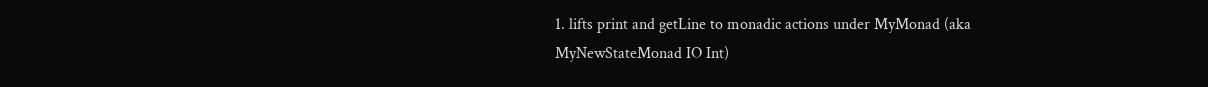1. lifts print and getLine to monadic actions under MyMonad (aka
MyNewStateMonad IO Int)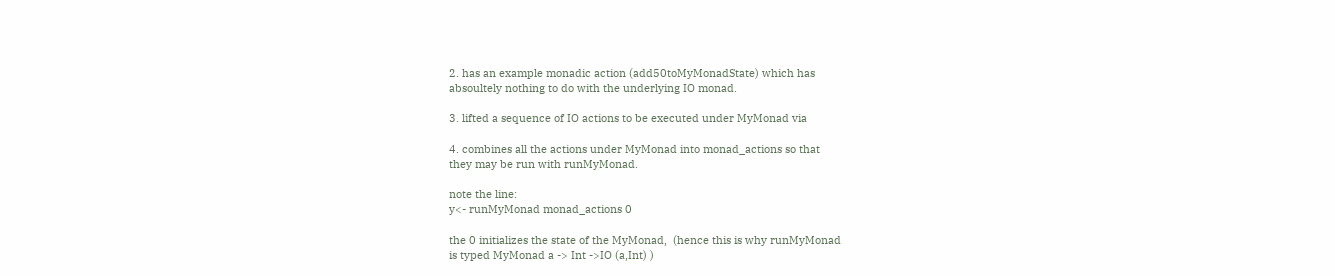2. has an example monadic action (add50toMyMonadState) which has
absoultely nothing to do with the underlying IO monad.

3. lifted a sequence of IO actions to be executed under MyMonad via

4. combines all the actions under MyMonad into monad_actions so that
they may be run with runMyMonad.

note the line:
y<- runMyMonad monad_actions 0

the 0 initializes the state of the MyMonad,  (hence this is why runMyMonad
is typed MyMonad a -> Int ->IO (a,Int) )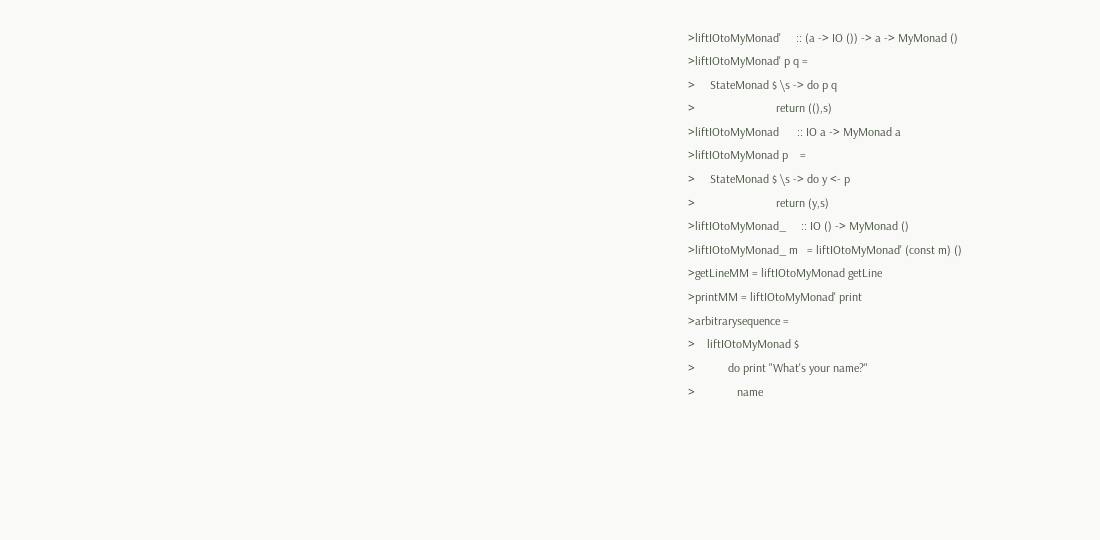>liftIOtoMyMonad'     :: (a -> IO ()) -> a -> MyMonad ()
>liftIOtoMyMonad' p q =
>     StateMonad $ \s -> do p q
>                           return ((),s)
>liftIOtoMyMonad      :: IO a -> MyMonad a
>liftIOtoMyMonad p    =
>     StateMonad $ \s -> do y <- p
>                           return (y,s)
>liftIOtoMyMonad_     :: IO () -> MyMonad ()
>liftIOtoMyMonad_ m   = liftIOtoMyMonad' (const m) ()
>getLineMM = liftIOtoMyMonad getLine
>printMM = liftIOtoMyMonad' print
>arbitrarysequence =
>    liftIOtoMyMonad $
>           do print "What's your name?"
>              name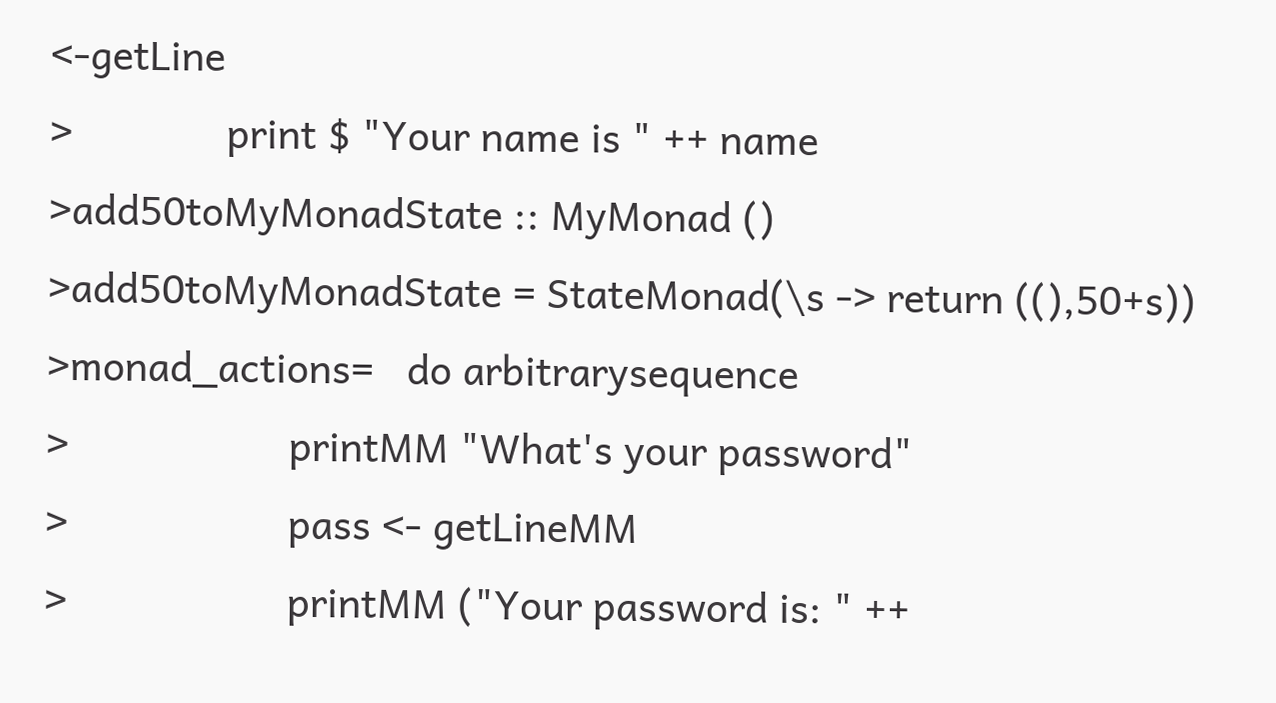<-getLine
>              print $ "Your name is " ++ name
>add50toMyMonadState :: MyMonad ()
>add50toMyMonadState = StateMonad(\s -> return ((),50+s))
>monad_actions=   do arbitrarysequence
>                    printMM "What's your password"
>                    pass <- getLineMM
>                    printMM ("Your password is: " ++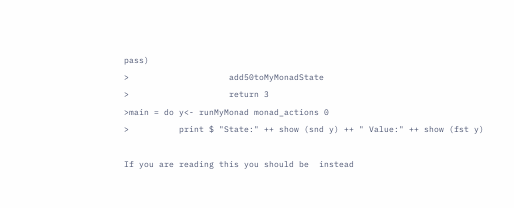pass)
>                    add50toMyMonadState
>                    return 3
>main = do y<- runMyMonad monad_actions 0
>          print $ "State:" ++ show (snd y) ++ " Value:" ++ show (fst y)

If you are reading this you should be  instead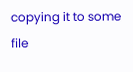copying it to some file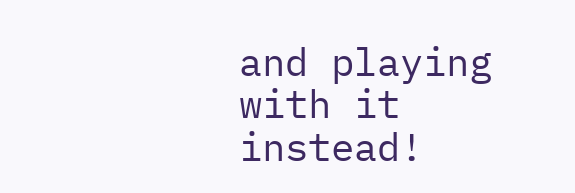and playing with it instead!